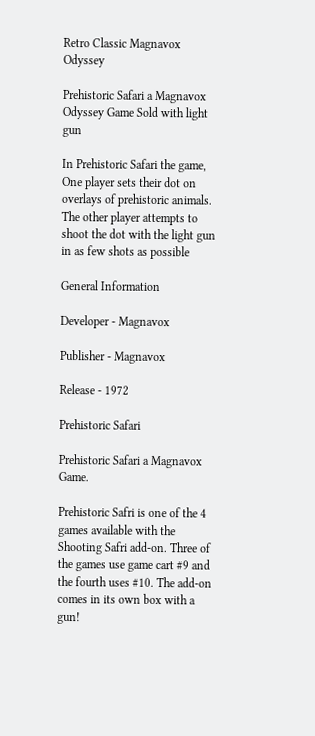Retro Classic Magnavox Odyssey

Prehistoric Safari a Magnavox Odyssey Game Sold with light gun

In Prehistoric Safari the game, One player sets their dot on overlays of prehistoric animals. The other player attempts to shoot the dot with the light gun in as few shots as possible

General Information

Developer - Magnavox

Publisher - Magnavox

Release - 1972

Prehistoric Safari

Prehistoric Safari a Magnavox Game.

Prehistoric Safri is one of the 4 games available with the Shooting Safri add-on. Three of the games use game cart #9 and the fourth uses #10. The add-on comes in its own box with a gun!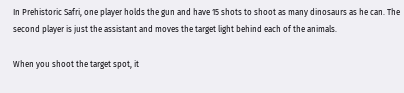In Prehistoric Safri, one player holds the gun and have 15 shots to shoot as many dinosaurs as he can. The second player is just the assistant and moves the target light behind each of the animals.

When you shoot the target spot, it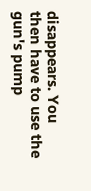disappears. You then have to use the gun's pump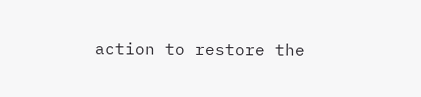action to restore the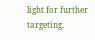light for further targeting.